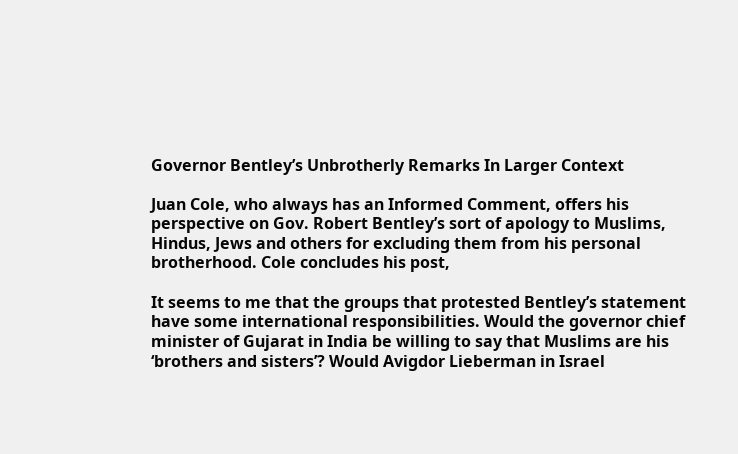Governor Bentley’s Unbrotherly Remarks In Larger Context

Juan Cole, who always has an Informed Comment, offers his perspective on Gov. Robert Bentley’s sort of apology to Muslims, Hindus, Jews and others for excluding them from his personal brotherhood. Cole concludes his post,

It seems to me that the groups that protested Bentley’s statement have some international responsibilities. Would the governor chief minister of Gujarat in India be willing to say that Muslims are his ‘brothers and sisters’? Would Avigdor Lieberman in Israel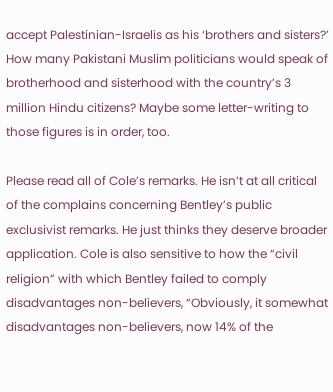accept Palestinian-Israelis as his ‘brothers and sisters?’ How many Pakistani Muslim politicians would speak of brotherhood and sisterhood with the country’s 3 million Hindu citizens? Maybe some letter-writing to those figures is in order, too.

Please read all of Cole’s remarks. He isn’t at all critical of the complains concerning Bentley’s public exclusivist remarks. He just thinks they deserve broader application. Cole is also sensitive to how the “civil religion” with which Bentley failed to comply disadvantages non-believers, “Obviously, it somewhat disadvantages non-believers, now 14% of the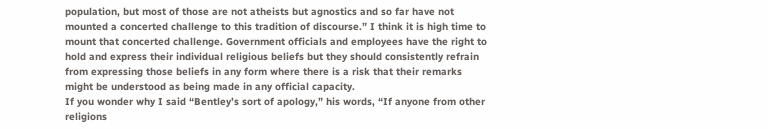population, but most of those are not atheists but agnostics and so far have not mounted a concerted challenge to this tradition of discourse.” I think it is high time to mount that concerted challenge. Government officials and employees have the right to hold and express their individual religious beliefs but they should consistently refrain from expressing those beliefs in any form where there is a risk that their remarks might be understood as being made in any official capacity.
If you wonder why I said “Bentley’s sort of apology,” his words, “If anyone from other religions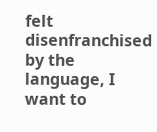felt disenfranchised by the language, I want to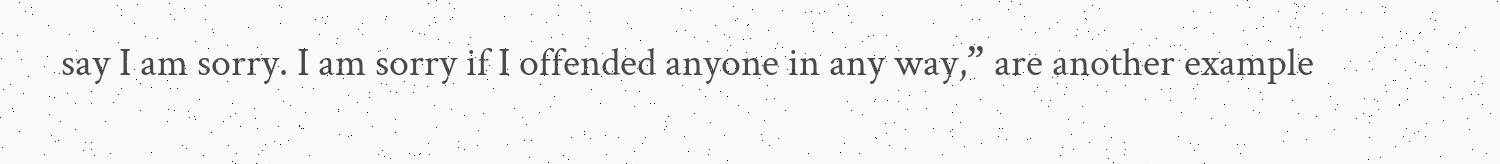say I am sorry. I am sorry if I offended anyone in any way,” are another example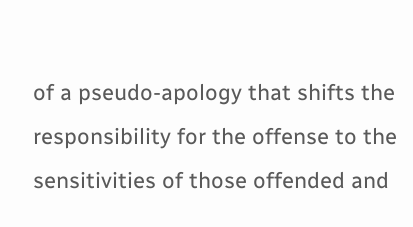of a pseudo-apology that shifts the responsibility for the offense to the sensitivities of those offended and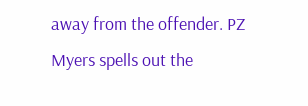away from the offender. PZ Myers spells out the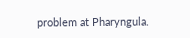problem at Pharyngula.